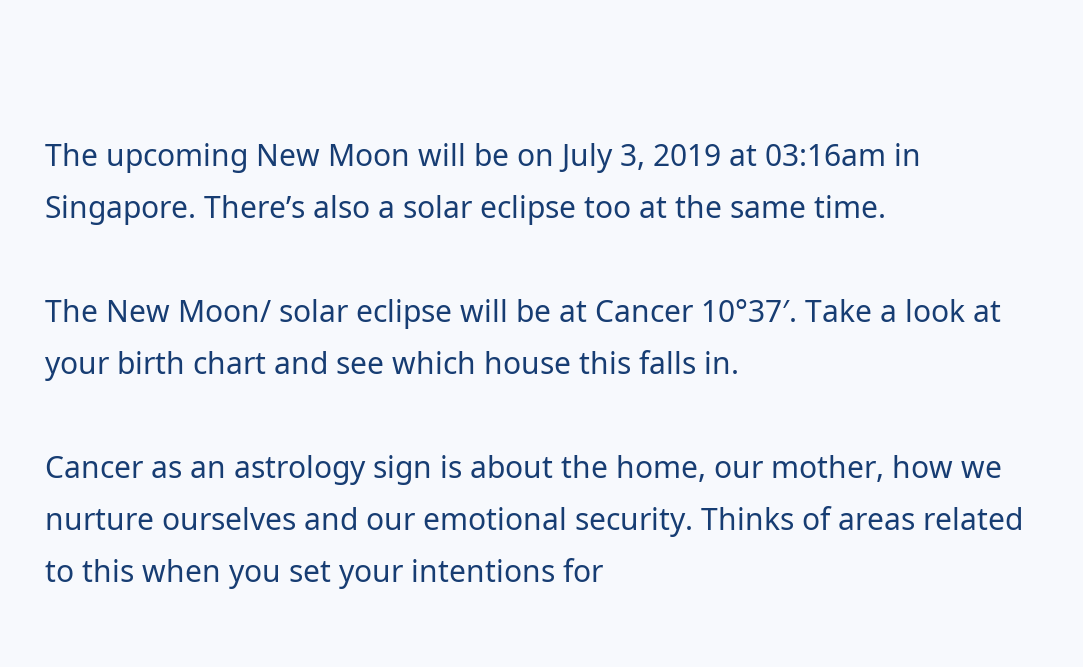The upcoming New Moon will be on July 3, 2019 at 03:16am in Singapore. There’s also a solar eclipse too at the same time.

The New Moon/ solar eclipse will be at Cancer 10°37′. Take a look at your birth chart and see which house this falls in.

Cancer as an astrology sign is about the home, our mother, how we nurture ourselves and our emotional security. Thinks of areas related to this when you set your intentions for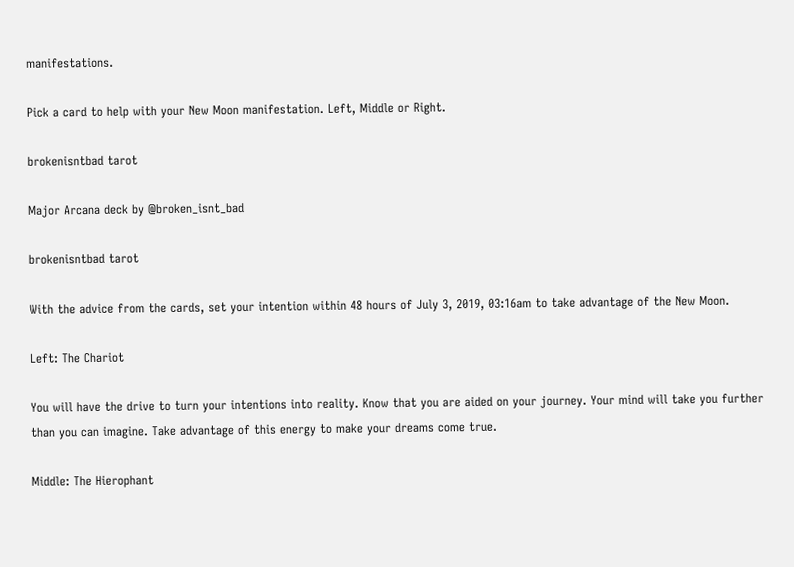manifestations.

Pick a card to help with your New Moon manifestation. Left, Middle or Right.

brokenisntbad tarot

Major Arcana deck by @broken_isnt_bad

brokenisntbad tarot

With the advice from the cards, set your intention within 48 hours of July 3, 2019, 03:16am to take advantage of the New Moon.

Left: The Chariot

You will have the drive to turn your intentions into reality. Know that you are aided on your journey. Your mind will take you further than you can imagine. Take advantage of this energy to make your dreams come true.

Middle: The Hierophant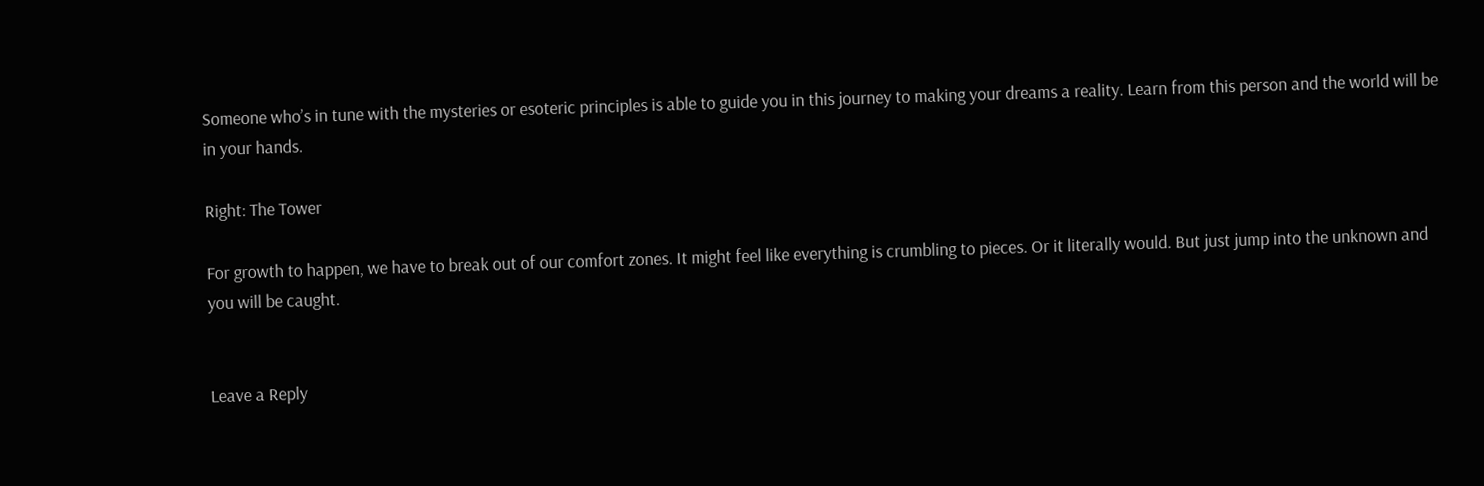Someone who’s in tune with the mysteries or esoteric principles is able to guide you in this journey to making your dreams a reality. Learn from this person and the world will be in your hands.

Right: The Tower

For growth to happen, we have to break out of our comfort zones. It might feel like everything is crumbling to pieces. Or it literally would. But just jump into the unknown and you will be caught.


Leave a Reply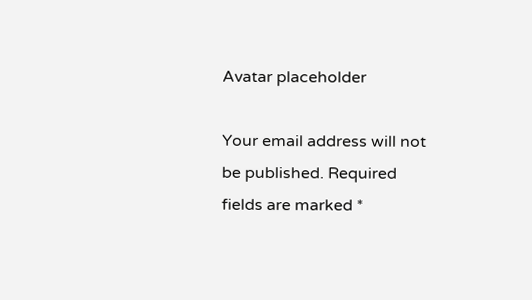Avatar placeholder

Your email address will not be published. Required fields are marked *